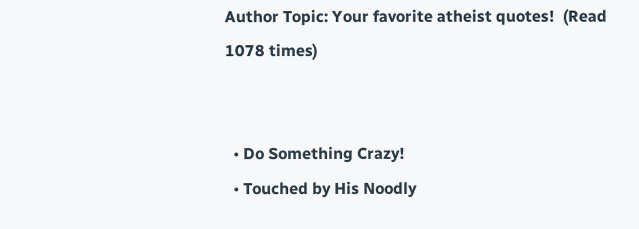Author Topic: Your favorite atheist quotes!  (Read 1078 times)


  • Do Something Crazy!
  • Touched by His Noodly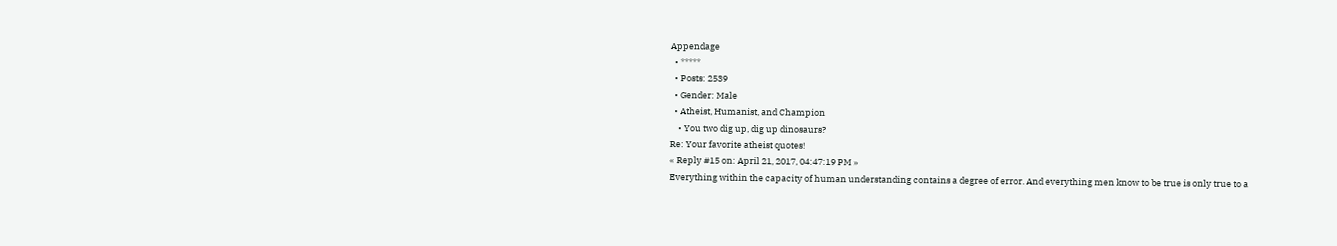Appendage
  • *****
  • Posts: 2539
  • Gender: Male
  • Atheist, Humanist, and Champion
    • You two dig up, dig up dinosaurs?
Re: Your favorite atheist quotes!
« Reply #15 on: April 21, 2017, 04:47:19 PM »
Everything within the capacity of human understanding contains a degree of error. And everything men know to be true is only true to a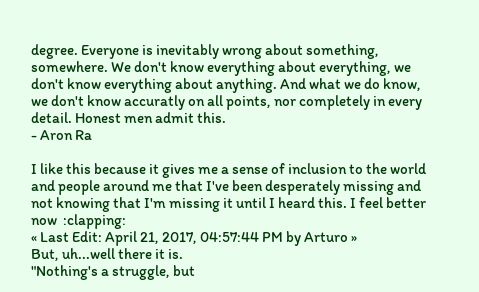degree. Everyone is inevitably wrong about something, somewhere. We don't know everything about everything, we don't know everything about anything. And what we do know, we don't know accuratly on all points, nor completely in every detail. Honest men admit this.
- Aron Ra

I like this because it gives me a sense of inclusion to the world and people around me that I've been desperately missing and not knowing that I'm missing it until I heard this. I feel better now  :clapping:
« Last Edit: April 21, 2017, 04:57:44 PM by Arturo »
But, uh...well there it is.
"Nothing's a struggle, but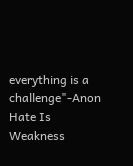everything is a challenge"-Anon
Hate Is Weakness